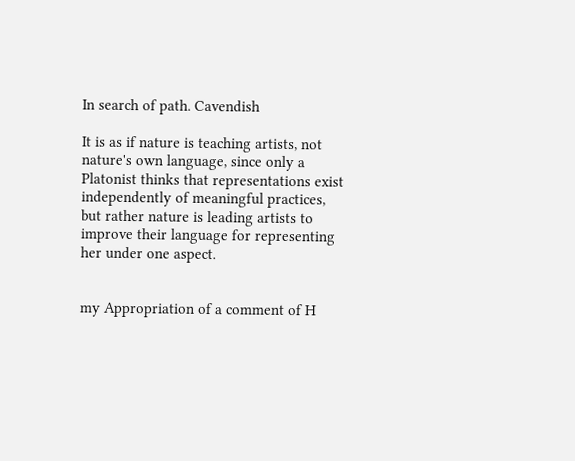In search of path. Cavendish

It is as if nature is teaching artists, not nature's own language, since only a Platonist thinks that representations exist independently of meaningful practices, but rather nature is leading artists to improve their language for representing her under one aspect.


my Appropriation of a comment of H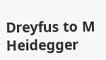Dreyfus to M Heidegger